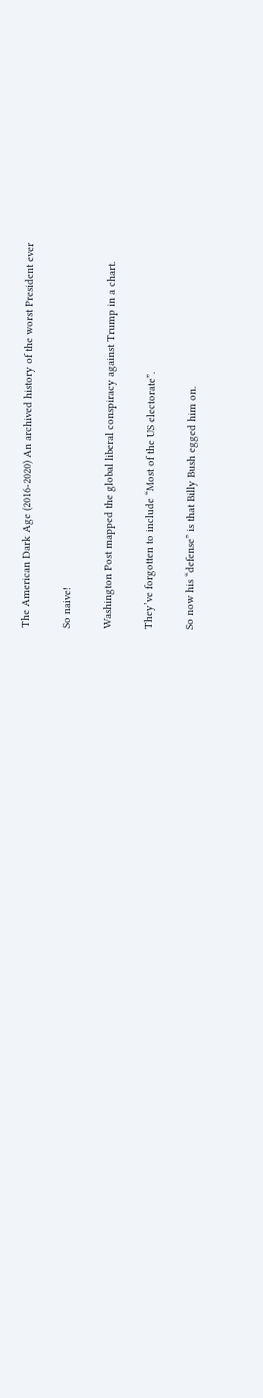The American Dark Age (2016-2020) An archived history of the worst President ever

So naive!

Washington Post mapped the global liberal conspiracy against Trump in a chart.

They’ve forgotten to include “Most of the US electorate”.

So now his “defense” is that Billy Bush egged him on.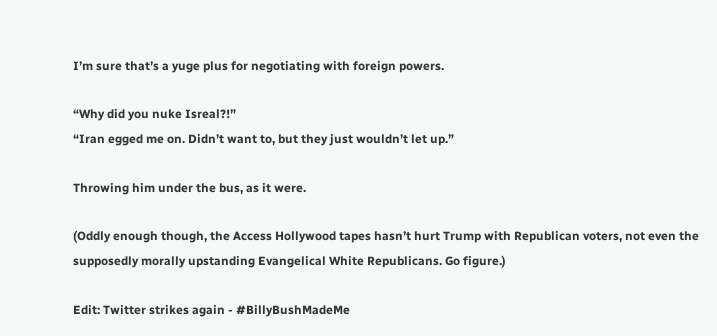I’m sure that’s a yuge plus for negotiating with foreign powers.

“Why did you nuke Isreal?!”
“Iran egged me on. Didn’t want to, but they just wouldn’t let up.”

Throwing him under the bus, as it were.

(Oddly enough though, the Access Hollywood tapes hasn’t hurt Trump with Republican voters, not even the supposedly morally upstanding Evangelical White Republicans. Go figure.)

Edit: Twitter strikes again - #BillyBushMadeMe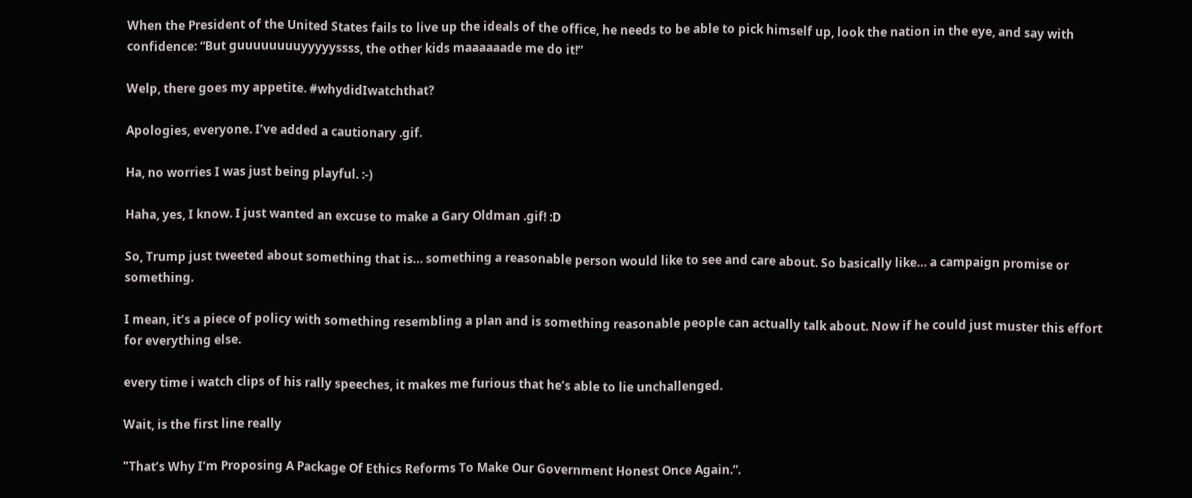When the President of the United States fails to live up the ideals of the office, he needs to be able to pick himself up, look the nation in the eye, and say with confidence: “But guuuuuuuuyyyyyssss, the other kids maaaaaade me do it!”

Welp, there goes my appetite. #whydidIwatchthat?

Apologies, everyone. I’ve added a cautionary .gif.

Ha, no worries I was just being playful. :-)

Haha, yes, I know. I just wanted an excuse to make a Gary Oldman .gif! :D

So, Trump just tweeted about something that is… something a reasonable person would like to see and care about. So basically like… a campaign promise or something.

I mean, it’s a piece of policy with something resembling a plan and is something reasonable people can actually talk about. Now if he could just muster this effort for everything else.

every time i watch clips of his rally speeches, it makes me furious that he’s able to lie unchallenged.

Wait, is the first line really

"That’s Why I’m Proposing A Package Of Ethics Reforms To Make Our Government Honest Once Again.”.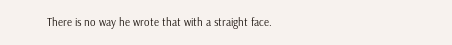There is no way he wrote that with a straight face.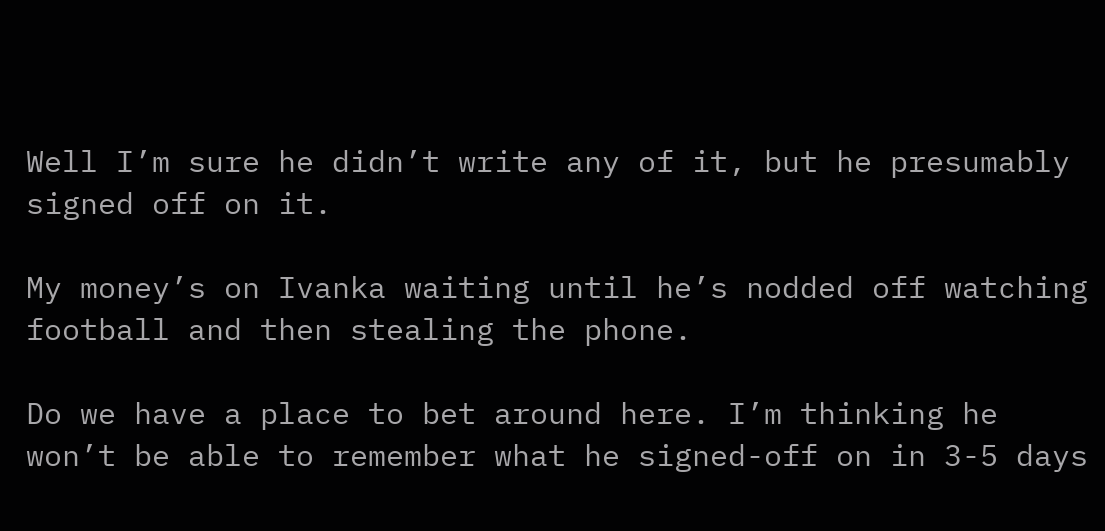Well I’m sure he didn’t write any of it, but he presumably signed off on it.

My money’s on Ivanka waiting until he’s nodded off watching football and then stealing the phone.

Do we have a place to bet around here. I’m thinking he won’t be able to remember what he signed-off on in 3-5 days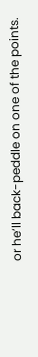or he’ll back-peddle on one of the points.